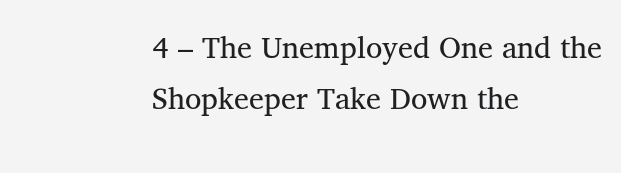4 – The Unemployed One and the Shopkeeper Take Down the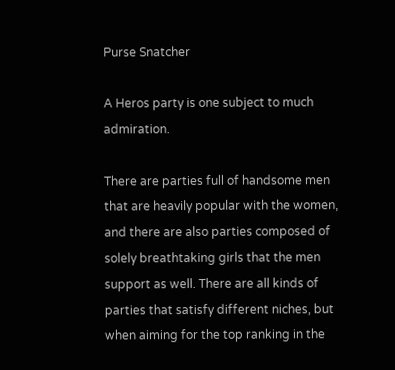Purse Snatcher

A Heros party is one subject to much admiration.

There are parties full of handsome men that are heavily popular with the women, and there are also parties composed of solely breathtaking girls that the men support as well. There are all kinds of parties that satisfy different niches, but when aiming for the top ranking in the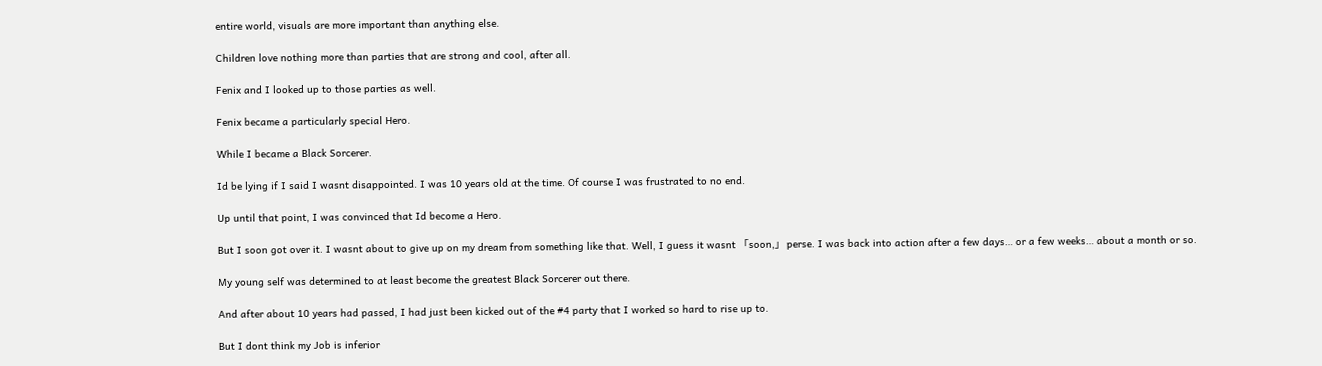entire world, visuals are more important than anything else.

Children love nothing more than parties that are strong and cool, after all.

Fenix and I looked up to those parties as well.

Fenix became a particularly special Hero.

While I became a Black Sorcerer.

Id be lying if I said I wasnt disappointed. I was 10 years old at the time. Of course I was frustrated to no end.

Up until that point, I was convinced that Id become a Hero.

But I soon got over it. I wasnt about to give up on my dream from something like that. Well, I guess it wasnt 「soon,」 perse. I was back into action after a few days… or a few weeks… about a month or so.

My young self was determined to at least become the greatest Black Sorcerer out there.

And after about 10 years had passed, I had just been kicked out of the #4 party that I worked so hard to rise up to.

But I dont think my Job is inferior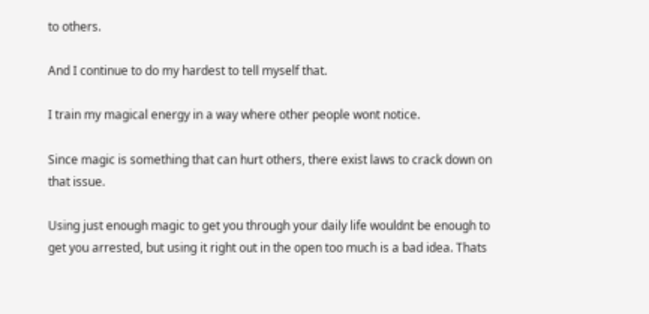to others.

And I continue to do my hardest to tell myself that.

I train my magical energy in a way where other people wont notice.

Since magic is something that can hurt others, there exist laws to crack down on that issue.

Using just enough magic to get you through your daily life wouldnt be enough to get you arrested, but using it right out in the open too much is a bad idea. Thats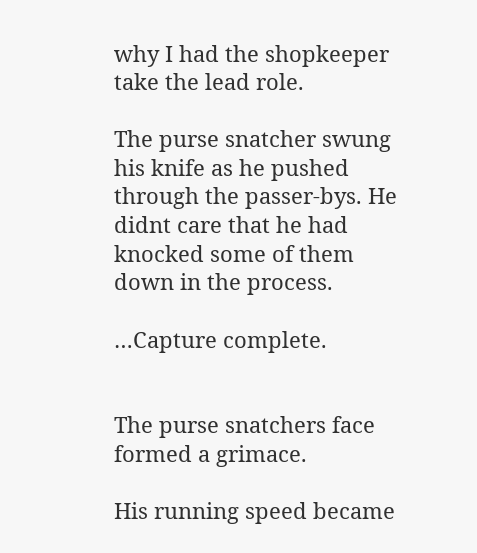why I had the shopkeeper take the lead role.

The purse snatcher swung his knife as he pushed through the passer-bys. He didnt care that he had knocked some of them down in the process.

…Capture complete.


The purse snatchers face formed a grimace.

His running speed became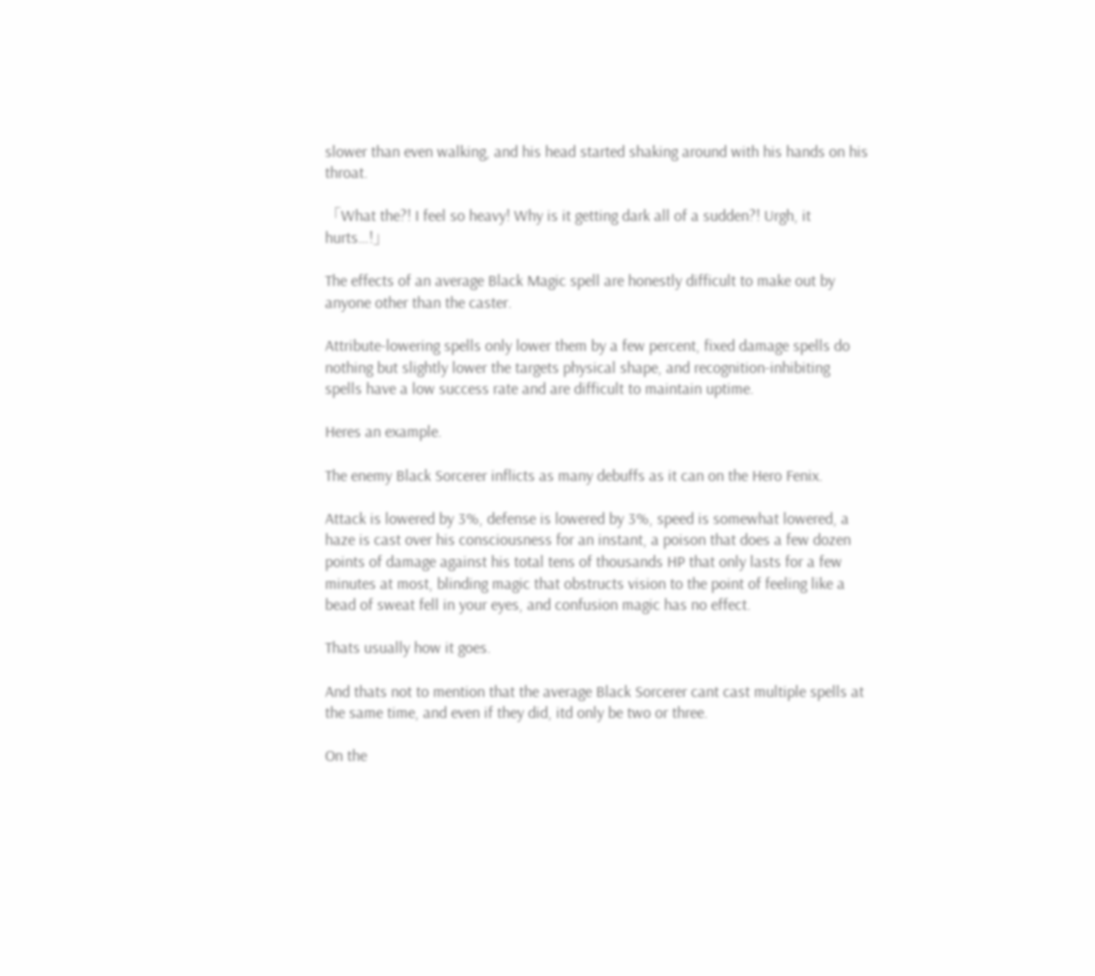slower than even walking, and his head started shaking around with his hands on his throat.

「What the?! I feel so heavy! Why is it getting dark all of a sudden?! Urgh, it hurts…!」

The effects of an average Black Magic spell are honestly difficult to make out by anyone other than the caster.

Attribute-lowering spells only lower them by a few percent, fixed damage spells do nothing but slightly lower the targets physical shape, and recognition-inhibiting spells have a low success rate and are difficult to maintain uptime.

Heres an example.

The enemy Black Sorcerer inflicts as many debuffs as it can on the Hero Fenix.

Attack is lowered by 3%, defense is lowered by 3%, speed is somewhat lowered, a haze is cast over his consciousness for an instant, a poison that does a few dozen points of damage against his total tens of thousands HP that only lasts for a few minutes at most, blinding magic that obstructs vision to the point of feeling like a bead of sweat fell in your eyes, and confusion magic has no effect.

Thats usually how it goes.

And thats not to mention that the average Black Sorcerer cant cast multiple spells at the same time, and even if they did, itd only be two or three.

On the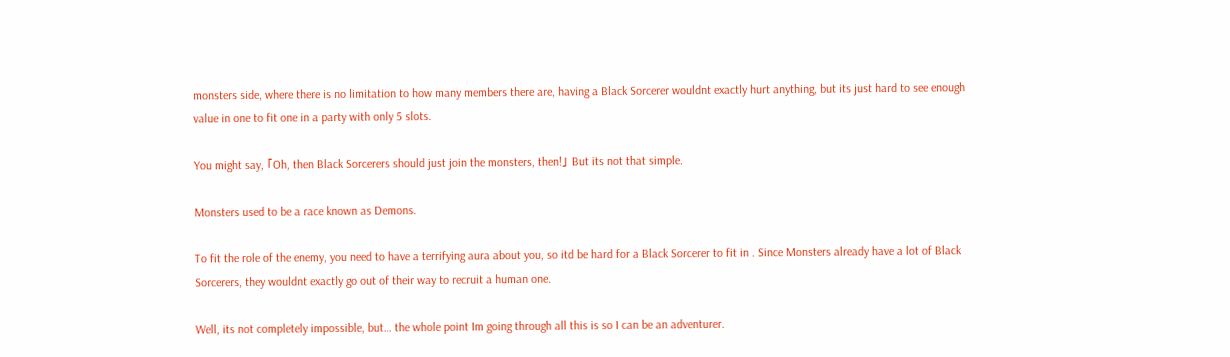monsters side, where there is no limitation to how many members there are, having a Black Sorcerer wouldnt exactly hurt anything, but its just hard to see enough value in one to fit one in a party with only 5 slots.

You might say, 「Oh, then Black Sorcerers should just join the monsters, then!」 But its not that simple.

Monsters used to be a race known as Demons.

To fit the role of the enemy, you need to have a terrifying aura about you, so itd be hard for a Black Sorcerer to fit in . Since Monsters already have a lot of Black Sorcerers, they wouldnt exactly go out of their way to recruit a human one.

Well, its not completely impossible, but… the whole point Im going through all this is so I can be an adventurer.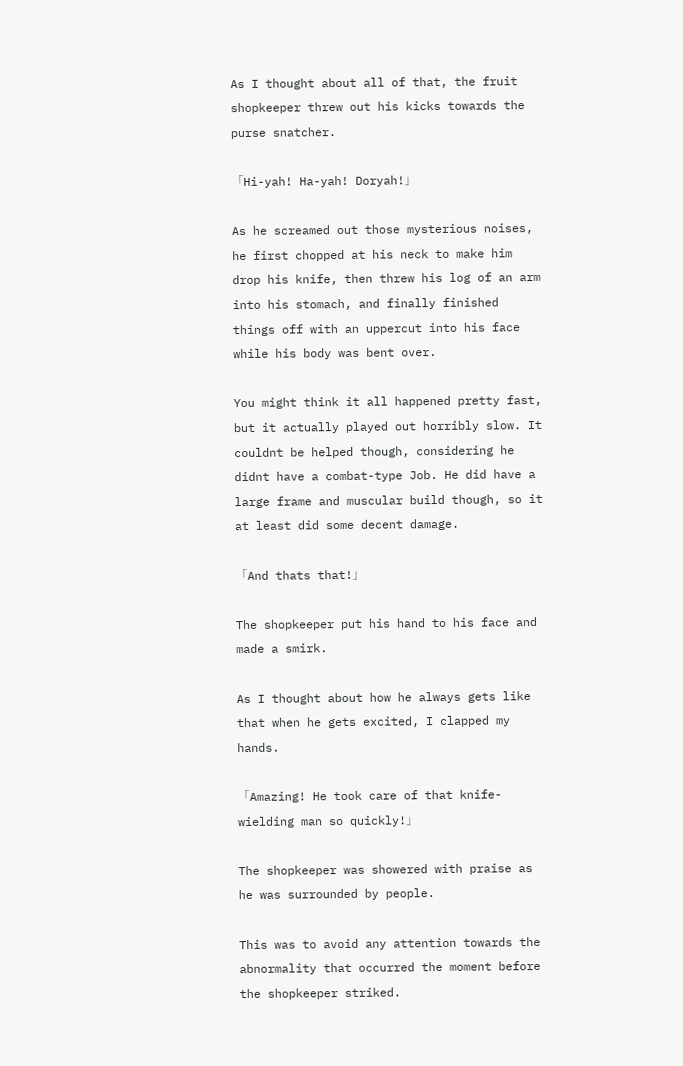As I thought about all of that, the fruit shopkeeper threw out his kicks towards the purse snatcher.

「Hi-yah! Ha-yah! Doryah!」

As he screamed out those mysterious noises, he first chopped at his neck to make him drop his knife, then threw his log of an arm into his stomach, and finally finished things off with an uppercut into his face while his body was bent over.

You might think it all happened pretty fast, but it actually played out horribly slow. It couldnt be helped though, considering he didnt have a combat-type Job. He did have a large frame and muscular build though, so it at least did some decent damage.

「And thats that!」

The shopkeeper put his hand to his face and made a smirk.

As I thought about how he always gets like that when he gets excited, I clapped my hands.

「Amazing! He took care of that knife-wielding man so quickly!」

The shopkeeper was showered with praise as he was surrounded by people.

This was to avoid any attention towards the abnormality that occurred the moment before the shopkeeper striked.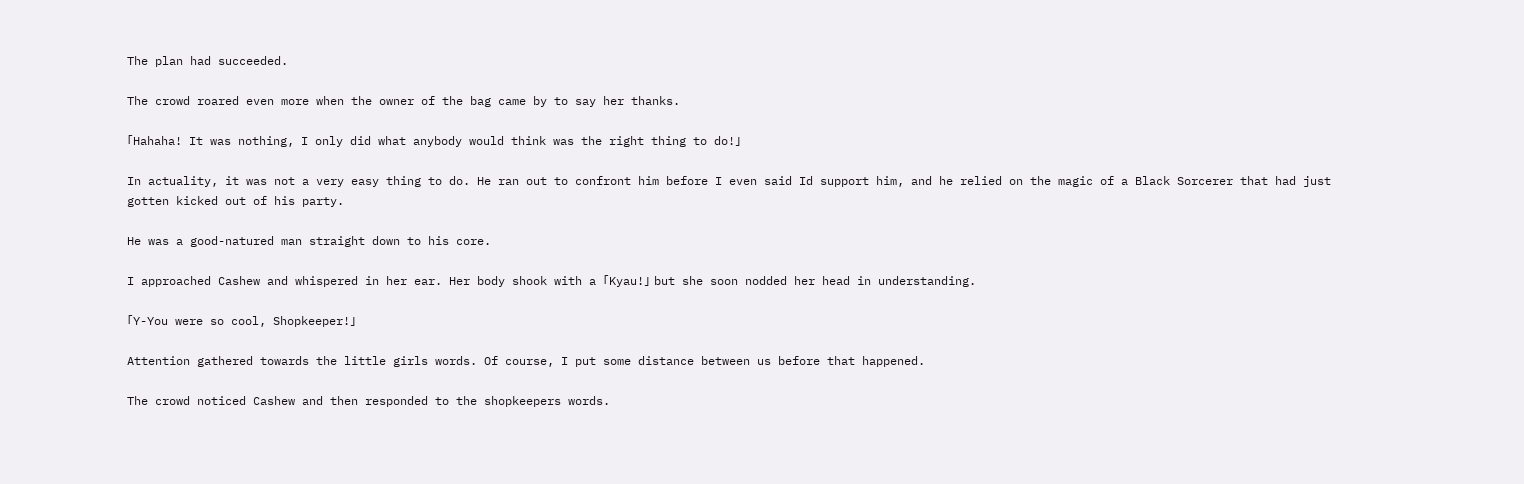The plan had succeeded.

The crowd roared even more when the owner of the bag came by to say her thanks.

「Hahaha! It was nothing, I only did what anybody would think was the right thing to do!」

In actuality, it was not a very easy thing to do. He ran out to confront him before I even said Id support him, and he relied on the magic of a Black Sorcerer that had just gotten kicked out of his party.

He was a good-natured man straight down to his core.

I approached Cashew and whispered in her ear. Her body shook with a 「Kyau!」 but she soon nodded her head in understanding.

「Y-You were so cool, Shopkeeper!」

Attention gathered towards the little girls words. Of course, I put some distance between us before that happened.

The crowd noticed Cashew and then responded to the shopkeepers words.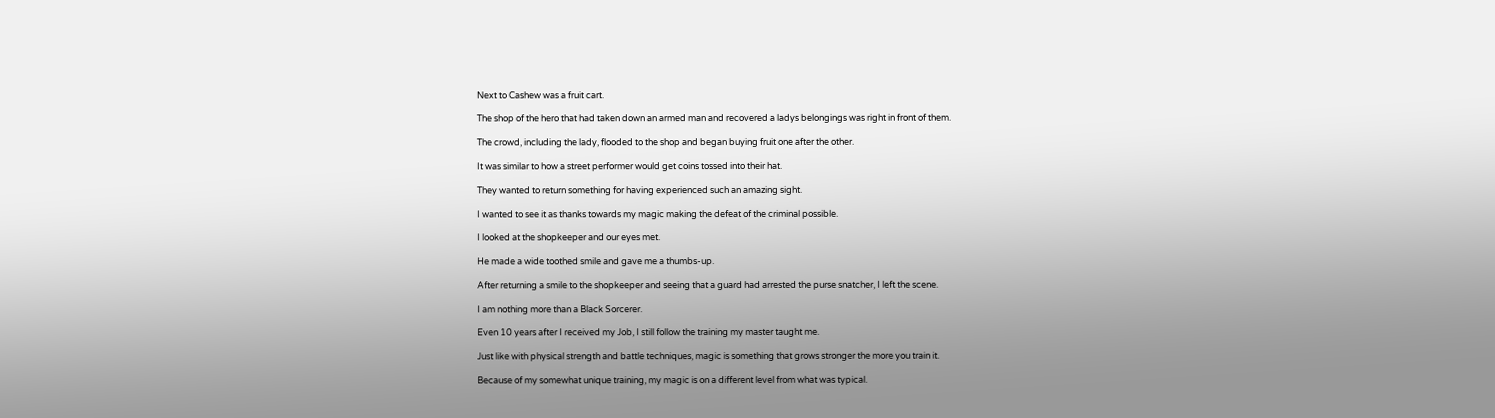Next to Cashew was a fruit cart.

The shop of the hero that had taken down an armed man and recovered a ladys belongings was right in front of them.

The crowd, including the lady, flooded to the shop and began buying fruit one after the other.

It was similar to how a street performer would get coins tossed into their hat.

They wanted to return something for having experienced such an amazing sight.

I wanted to see it as thanks towards my magic making the defeat of the criminal possible.

I looked at the shopkeeper and our eyes met.

He made a wide toothed smile and gave me a thumbs-up.

After returning a smile to the shopkeeper and seeing that a guard had arrested the purse snatcher, I left the scene.

I am nothing more than a Black Sorcerer.

Even 10 years after I received my Job, I still follow the training my master taught me.

Just like with physical strength and battle techniques, magic is something that grows stronger the more you train it.

Because of my somewhat unique training, my magic is on a different level from what was typical.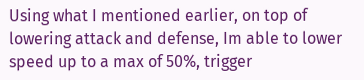Using what I mentioned earlier, on top of lowering attack and defense, Im able to lower speed up to a max of 50%, trigger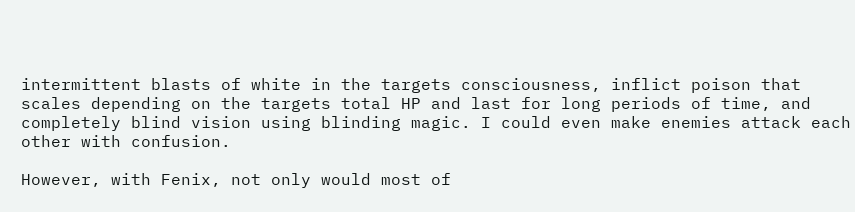intermittent blasts of white in the targets consciousness, inflict poison that scales depending on the targets total HP and last for long periods of time, and completely blind vision using blinding magic. I could even make enemies attack each other with confusion.

However, with Fenix, not only would most of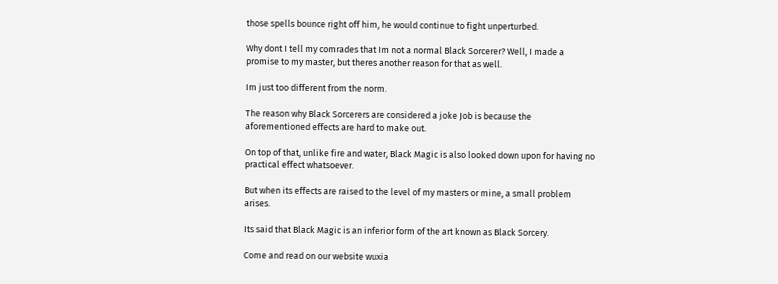those spells bounce right off him, he would continue to fight unperturbed.

Why dont I tell my comrades that Im not a normal Black Sorcerer? Well, I made a promise to my master, but theres another reason for that as well.

Im just too different from the norm.

The reason why Black Sorcerers are considered a joke Job is because the aforementioned effects are hard to make out.

On top of that, unlike fire and water, Black Magic is also looked down upon for having no practical effect whatsoever.

But when its effects are raised to the level of my masters or mine, a small problem arises.

Its said that Black Magic is an inferior form of the art known as Black Sorcery.

Come and read on our website wuxia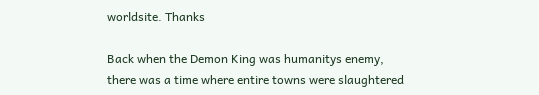worldsite. Thanks

Back when the Demon King was humanitys enemy, there was a time where entire towns were slaughtered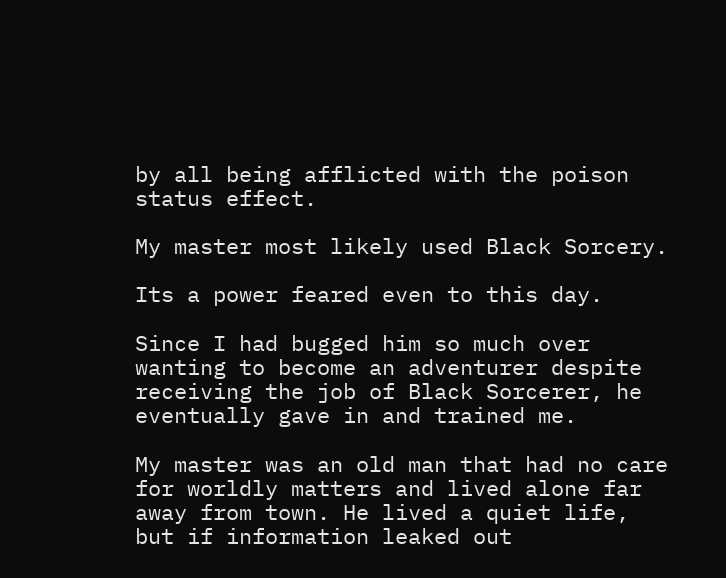by all being afflicted with the poison status effect.

My master most likely used Black Sorcery.

Its a power feared even to this day.

Since I had bugged him so much over wanting to become an adventurer despite receiving the job of Black Sorcerer, he eventually gave in and trained me.

My master was an old man that had no care for worldly matters and lived alone far away from town. He lived a quiet life, but if information leaked out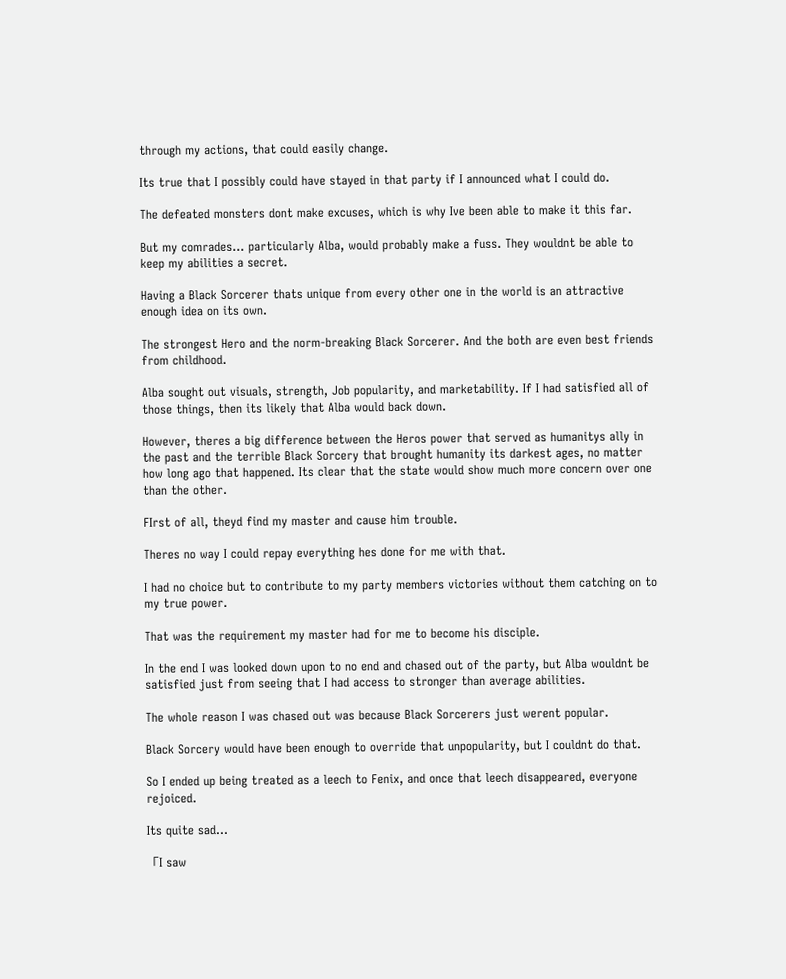through my actions, that could easily change.

Its true that I possibly could have stayed in that party if I announced what I could do.

The defeated monsters dont make excuses, which is why Ive been able to make it this far.

But my comrades… particularly Alba, would probably make a fuss. They wouldnt be able to keep my abilities a secret.

Having a Black Sorcerer thats unique from every other one in the world is an attractive enough idea on its own.

The strongest Hero and the norm-breaking Black Sorcerer. And the both are even best friends from childhood.

Alba sought out visuals, strength, Job popularity, and marketability. If I had satisfied all of those things, then its likely that Alba would back down.

However, theres a big difference between the Heros power that served as humanitys ally in the past and the terrible Black Sorcery that brought humanity its darkest ages, no matter how long ago that happened. Its clear that the state would show much more concern over one than the other.

FIrst of all, theyd find my master and cause him trouble.

Theres no way I could repay everything hes done for me with that.

I had no choice but to contribute to my party members victories without them catching on to my true power.

That was the requirement my master had for me to become his disciple.

In the end I was looked down upon to no end and chased out of the party, but Alba wouldnt be satisfied just from seeing that I had access to stronger than average abilities.

The whole reason I was chased out was because Black Sorcerers just werent popular.

Black Sorcery would have been enough to override that unpopularity, but I couldnt do that.

So I ended up being treated as a leech to Fenix, and once that leech disappeared, everyone rejoiced.

Its quite sad…

「I saw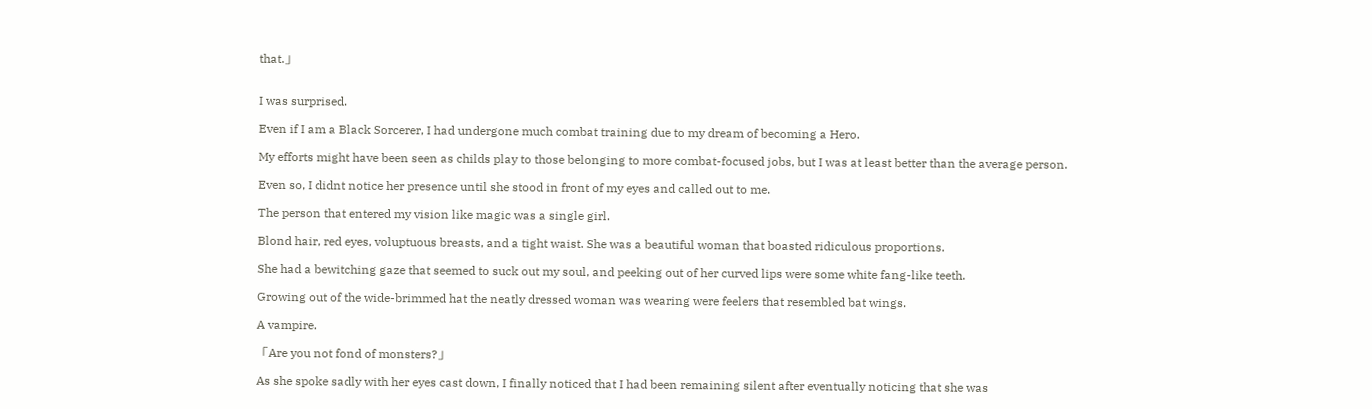that.」


I was surprised.

Even if I am a Black Sorcerer, I had undergone much combat training due to my dream of becoming a Hero.

My efforts might have been seen as childs play to those belonging to more combat-focused jobs, but I was at least better than the average person.

Even so, I didnt notice her presence until she stood in front of my eyes and called out to me.

The person that entered my vision like magic was a single girl.

Blond hair, red eyes, voluptuous breasts, and a tight waist. She was a beautiful woman that boasted ridiculous proportions.

She had a bewitching gaze that seemed to suck out my soul, and peeking out of her curved lips were some white fang-like teeth.

Growing out of the wide-brimmed hat the neatly dressed woman was wearing were feelers that resembled bat wings.

A vampire.

「Are you not fond of monsters?」

As she spoke sadly with her eyes cast down, I finally noticed that I had been remaining silent after eventually noticing that she was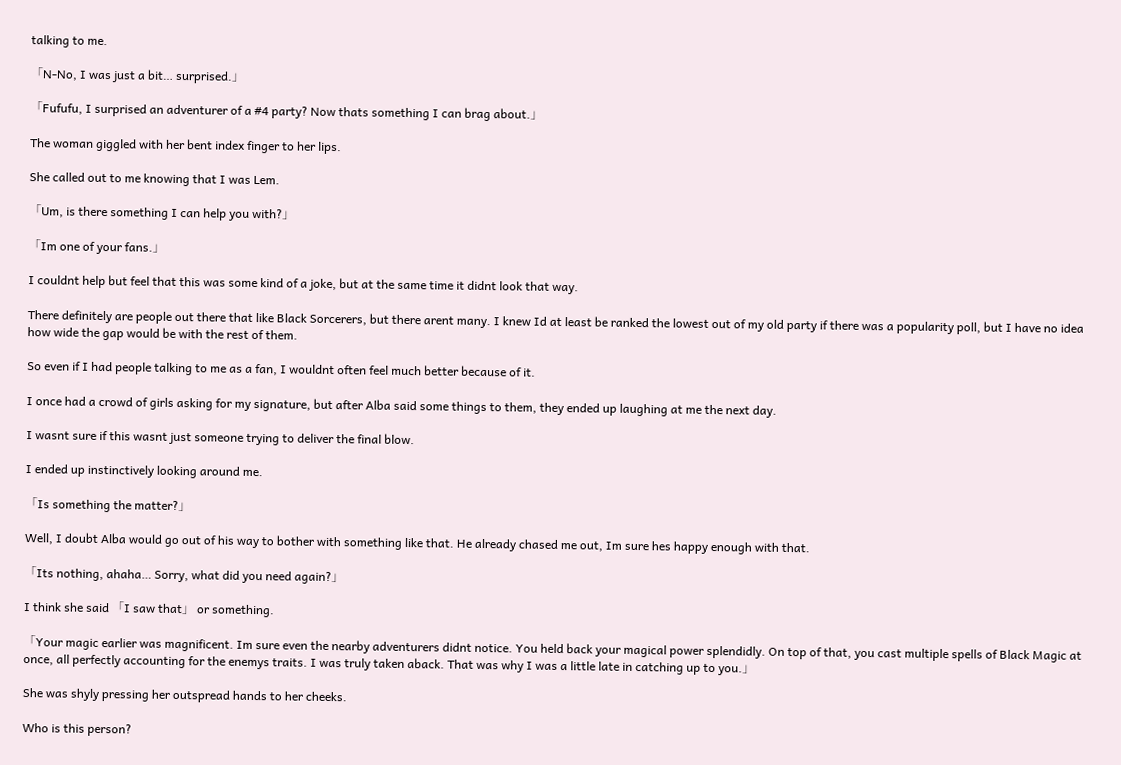talking to me.

「N-No, I was just a bit… surprised.」

「Fufufu, I surprised an adventurer of a #4 party? Now thats something I can brag about.」

The woman giggled with her bent index finger to her lips.

She called out to me knowing that I was Lem.

「Um, is there something I can help you with?」

「Im one of your fans.」

I couldnt help but feel that this was some kind of a joke, but at the same time it didnt look that way.

There definitely are people out there that like Black Sorcerers, but there arent many. I knew Id at least be ranked the lowest out of my old party if there was a popularity poll, but I have no idea how wide the gap would be with the rest of them.

So even if I had people talking to me as a fan, I wouldnt often feel much better because of it.

I once had a crowd of girls asking for my signature, but after Alba said some things to them, they ended up laughing at me the next day.

I wasnt sure if this wasnt just someone trying to deliver the final blow.

I ended up instinctively looking around me.

「Is something the matter?」

Well, I doubt Alba would go out of his way to bother with something like that. He already chased me out, Im sure hes happy enough with that.

「Its nothing, ahaha… Sorry, what did you need again?」

I think she said 「I saw that」 or something.

「Your magic earlier was magnificent. Im sure even the nearby adventurers didnt notice. You held back your magical power splendidly. On top of that, you cast multiple spells of Black Magic at once, all perfectly accounting for the enemys traits. I was truly taken aback. That was why I was a little late in catching up to you.」

She was shyly pressing her outspread hands to her cheeks.

Who is this person?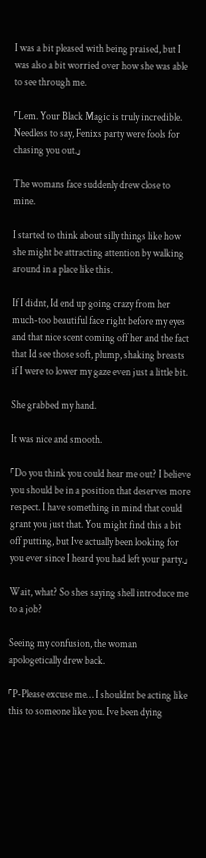I was a bit pleased with being praised, but I was also a bit worried over how she was able to see through me.

「Lem. Your Black Magic is truly incredible. Needless to say, Fenixs party were fools for chasing you out.」

The womans face suddenly drew close to mine.

I started to think about silly things like how she might be attracting attention by walking around in a place like this.

If I didnt, Id end up going crazy from her much-too beautiful face right before my eyes and that nice scent coming off her and the fact that Id see those soft, plump, shaking breasts if I were to lower my gaze even just a little bit.

She grabbed my hand.

It was nice and smooth.

「Do you think you could hear me out? I believe you should be in a position that deserves more respect. I have something in mind that could grant you just that. You might find this a bit off putting, but Ive actually been looking for you ever since I heard you had left your party.」

Wait, what? So shes saying shell introduce me to a job?

Seeing my confusion, the woman apologetically drew back.

「P-Please excuse me… I shouldnt be acting like this to someone like you. Ive been dying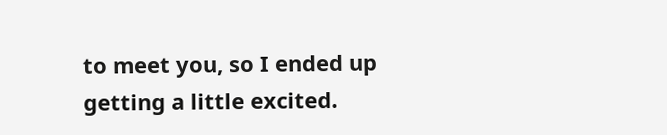to meet you, so I ended up getting a little excited.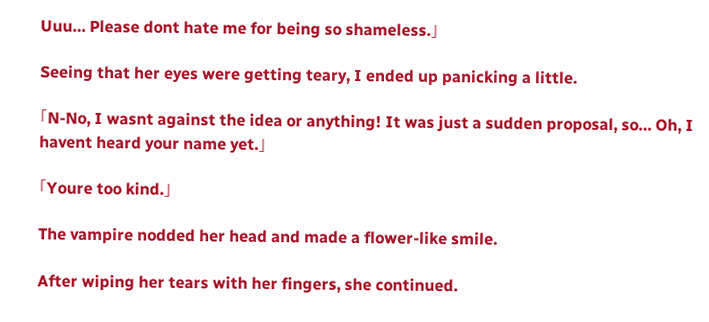Uuu… Please dont hate me for being so shameless.」

Seeing that her eyes were getting teary, I ended up panicking a little.

「N-No, I wasnt against the idea or anything! It was just a sudden proposal, so… Oh, I havent heard your name yet.」

「Youre too kind.」

The vampire nodded her head and made a flower-like smile.

After wiping her tears with her fingers, she continued.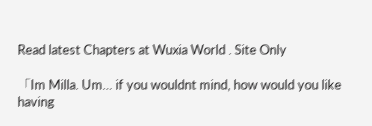Read latest Chapters at Wuxia World . Site Only

「Im Milla. Um… if you wouldnt mind, how would you like having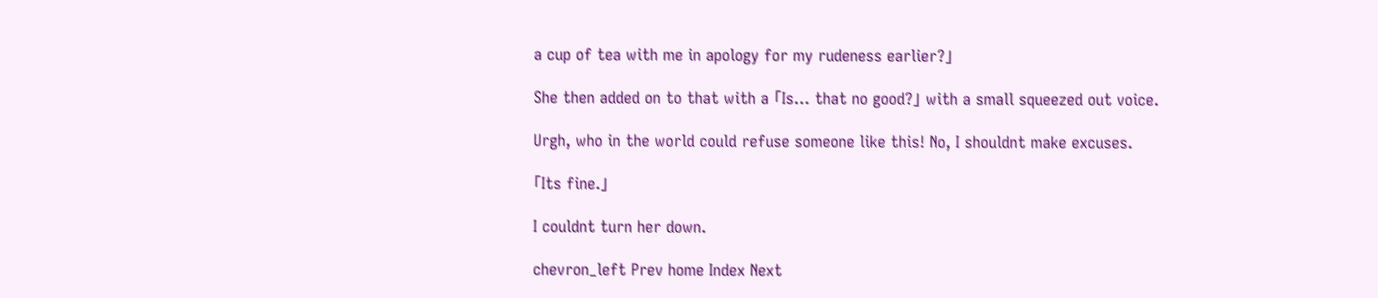a cup of tea with me in apology for my rudeness earlier?」

She then added on to that with a 「Is… that no good?」 with a small squeezed out voice.

Urgh, who in the world could refuse someone like this! No, I shouldnt make excuses.

「Its fine.」

I couldnt turn her down.

chevron_left Prev home Index Next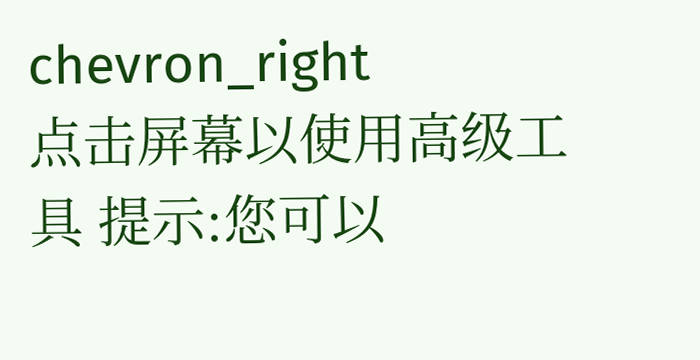chevron_right
点击屏幕以使用高级工具 提示:您可以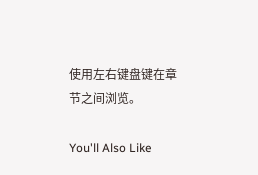使用左右键盘键在章节之间浏览。

You'll Also Like